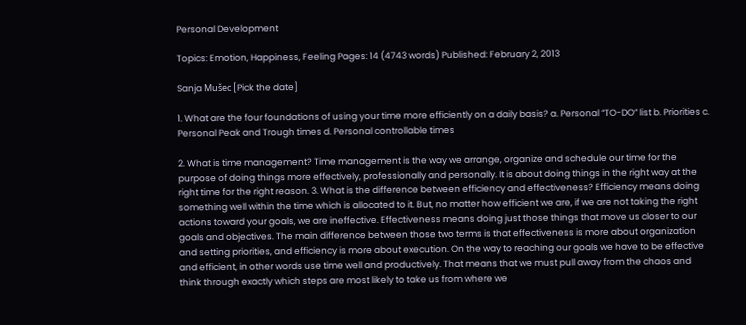Personal Development

Topics: Emotion, Happiness, Feeling Pages: 14 (4743 words) Published: February 2, 2013

Sanja Mušec [Pick the date]

1. What are the four foundations of using your time more efficiently on a daily basis? a. Personal “TO-DO” list b. Priorities c. Personal Peak and Trough times d. Personal controllable times

2. What is time management? Time management is the way we arrange, organize and schedule our time for the purpose of doing things more effectively, professionally and personally. It is about doing things in the right way at the right time for the right reason. 3. What is the difference between efficiency and effectiveness? Efficiency means doing something well within the time which is allocated to it. But, no matter how efficient we are, if we are not taking the right actions toward your goals, we are ineffective. Effectiveness means doing just those things that move us closer to our goals and objectives. The main difference between those two terms is that effectiveness is more about organization and setting priorities, and efficiency is more about execution. On the way to reaching our goals we have to be effective and efficient, in other words use time well and productively. That means that we must pull away from the chaos and think through exactly which steps are most likely to take us from where we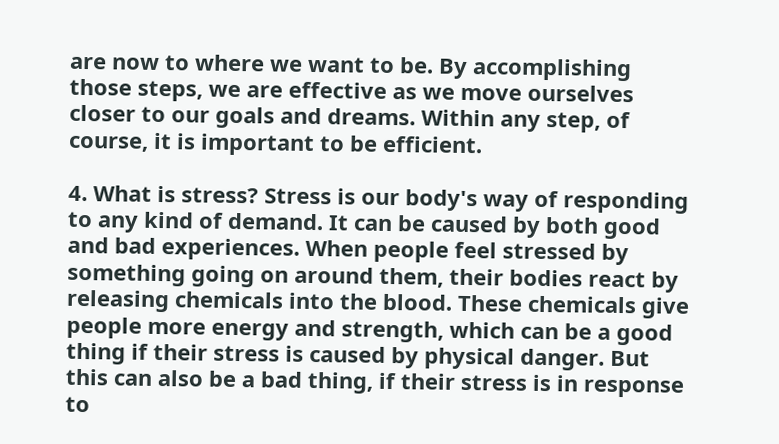are now to where we want to be. By accomplishing those steps, we are effective as we move ourselves closer to our goals and dreams. Within any step, of course, it is important to be efficient.

4. What is stress? Stress is our body's way of responding to any kind of demand. It can be caused by both good and bad experiences. When people feel stressed by something going on around them, their bodies react by releasing chemicals into the blood. These chemicals give people more energy and strength, which can be a good thing if their stress is caused by physical danger. But this can also be a bad thing, if their stress is in response to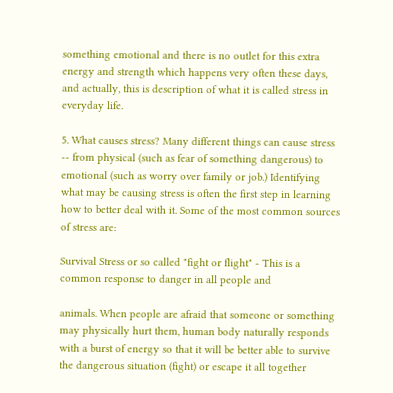something emotional and there is no outlet for this extra energy and strength which happens very often these days, and actually, this is description of what it is called stress in everyday life.

5. What causes stress? Many different things can cause stress -- from physical (such as fear of something dangerous) to emotional (such as worry over family or job.) Identifying what may be causing stress is often the first step in learning how to better deal with it. Some of the most common sources of stress are:

Survival Stress or so called "fight or flight" - This is a common response to danger in all people and

animals. When people are afraid that someone or something may physically hurt them, human body naturally responds with a burst of energy so that it will be better able to survive the dangerous situation (fight) or escape it all together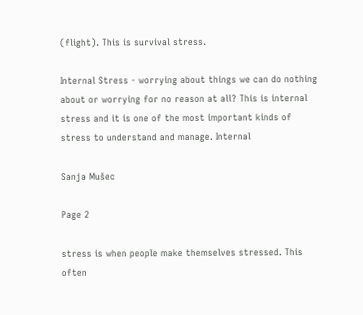(flight). This is survival stress.

Internal Stress - worrying about things we can do nothing about or worrying for no reason at all? This is internal stress and it is one of the most important kinds of stress to understand and manage. Internal

Sanja Mušec

Page 2

stress is when people make themselves stressed. This often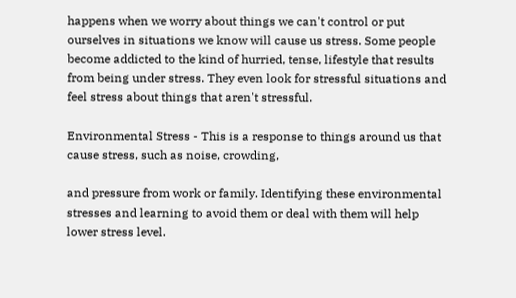happens when we worry about things we can't control or put ourselves in situations we know will cause us stress. Some people become addicted to the kind of hurried, tense, lifestyle that results from being under stress. They even look for stressful situations and feel stress about things that aren't stressful.

Environmental Stress - This is a response to things around us that cause stress, such as noise, crowding,

and pressure from work or family. Identifying these environmental stresses and learning to avoid them or deal with them will help lower stress level.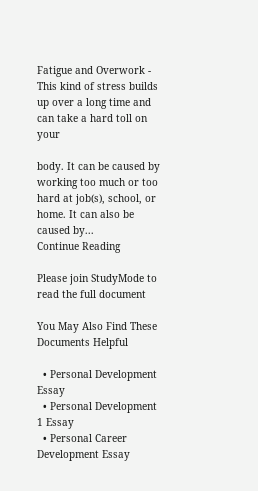Fatigue and Overwork - This kind of stress builds up over a long time and can take a hard toll on your

body. It can be caused by working too much or too hard at job(s), school, or home. It can also be caused by...
Continue Reading

Please join StudyMode to read the full document

You May Also Find These Documents Helpful

  • Personal Development Essay
  • Personal Development 1 Essay
  • Personal Career Development Essay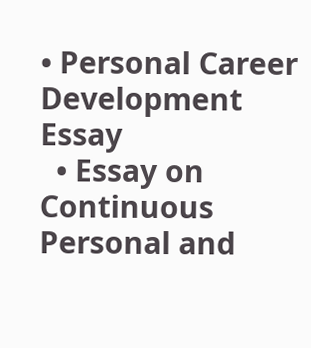• Personal Career Development Essay
  • Essay on Continuous Personal and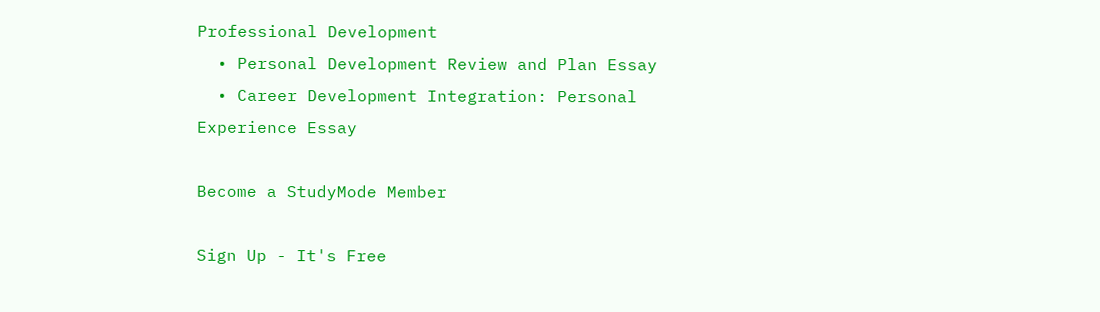Professional Development
  • Personal Development Review and Plan Essay
  • Career Development Integration: Personal Experience Essay

Become a StudyMode Member

Sign Up - It's Free